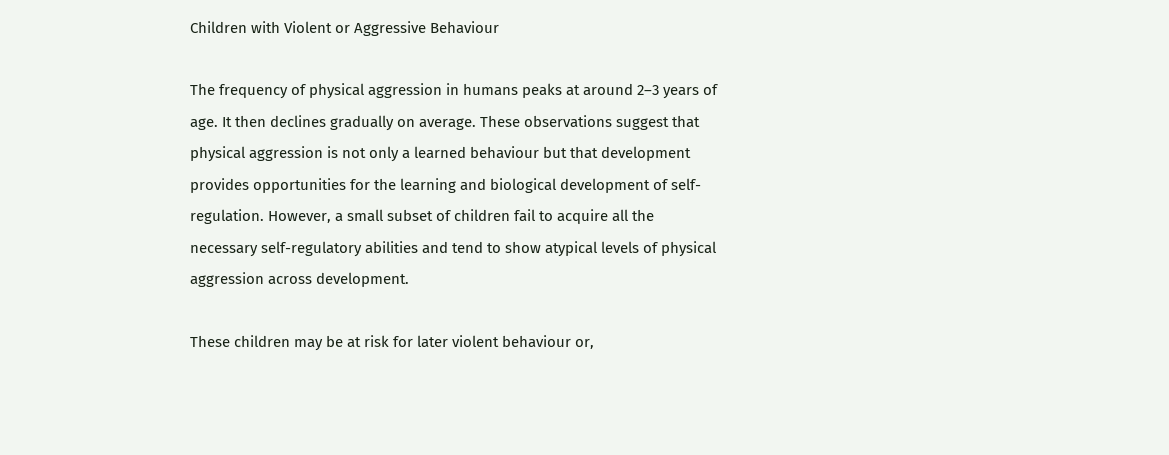Children with Violent or Aggressive Behaviour

The frequency of physical aggression in humans peaks at around 2–3 years of age. It then declines gradually on average. These observations suggest that physical aggression is not only a learned behaviour but that development provides opportunities for the learning and biological development of self-regulation. However, a small subset of children fail to acquire all the necessary self-regulatory abilities and tend to show atypical levels of physical aggression across development.

These children may be at risk for later violent behaviour or,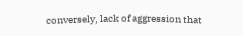conversely, lack of aggression that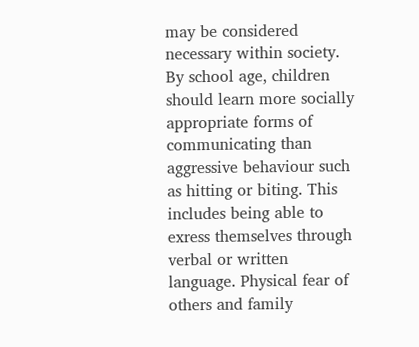may be considered necessary within society. By school age, children should learn more socially appropriate forms of communicating than aggressive behaviour such as hitting or biting. This includes being able to exress themselves through verbal or written language. Physical fear of others and family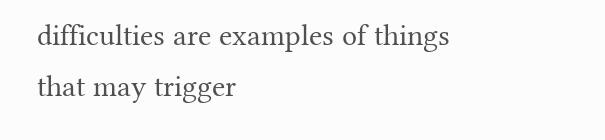difficulties are examples of things that may trigger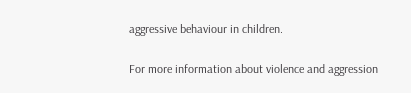aggressive behaviour in children.

For more information about violence and aggression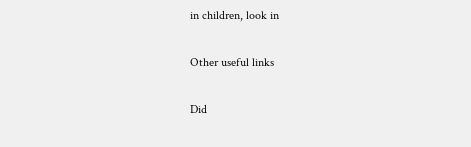in children, look in

Other useful links

Did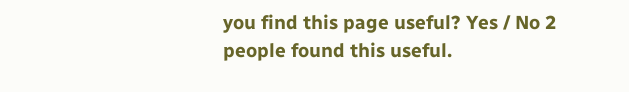you find this page useful? Yes / No 2 people found this useful.